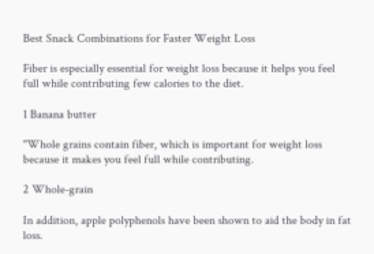Best Snack Combinations for Faster Weight Loss

Fiber is especially essential for weight loss because it helps you feel full while contributing few calories to the diet.

1 Banana butter

"Whole grains contain fiber, which is important for weight loss because it makes you feel full while contributing.

2 Whole-grain

In addition, apple polyphenols have been shown to aid the body in fat loss.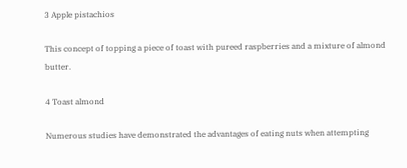3 Apple pistachios

This concept of topping a piece of toast with pureed raspberries and a mixture of almond butter.

4 Toast almond

Numerous studies have demonstrated the advantages of eating nuts when attempting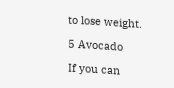to lose weight.

5 Avocado

If you can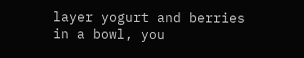layer yogurt and berries in a bowl, you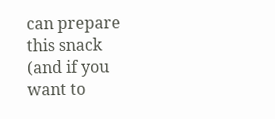can prepare this snack (and if you want to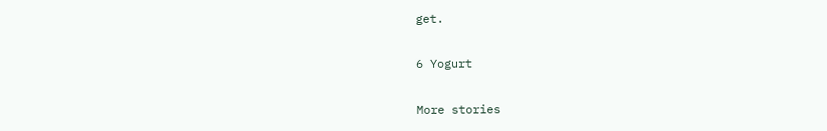get.

6 Yogurt

More stories